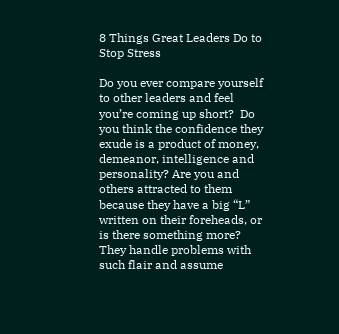8 Things Great Leaders Do to Stop Stress

Do you ever compare yourself to other leaders and feel you’re coming up short?  Do you think the confidence they exude is a product of money, demeanor, intelligence and personality? Are you and others attracted to them because they have a big “L” written on their foreheads, or is there something more? They handle problems with such flair and assume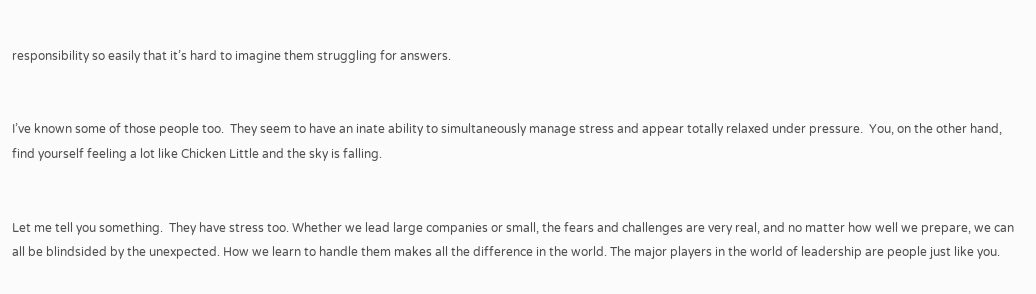responsibility so easily that it’s hard to imagine them struggling for answers.


I’ve known some of those people too.  They seem to have an inate ability to simultaneously manage stress and appear totally relaxed under pressure.  You, on the other hand, find yourself feeling a lot like Chicken Little and the sky is falling.


Let me tell you something.  They have stress too. Whether we lead large companies or small, the fears and challenges are very real, and no matter how well we prepare, we can all be blindsided by the unexpected. How we learn to handle them makes all the difference in the world. The major players in the world of leadership are people just like you.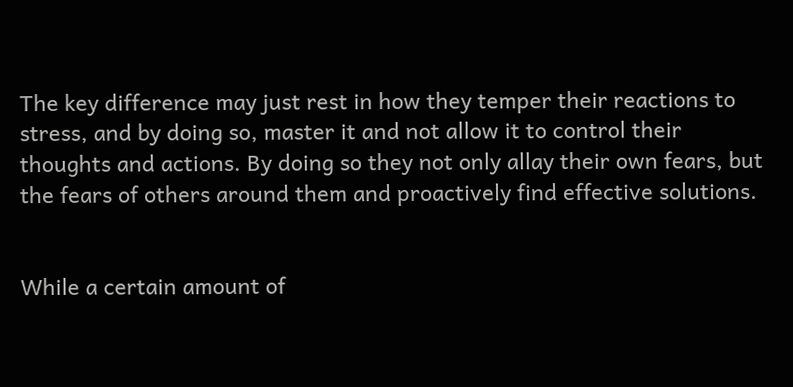The key difference may just rest in how they temper their reactions to stress, and by doing so, master it and not allow it to control their thoughts and actions. By doing so they not only allay their own fears, but the fears of others around them and proactively find effective solutions.


While a certain amount of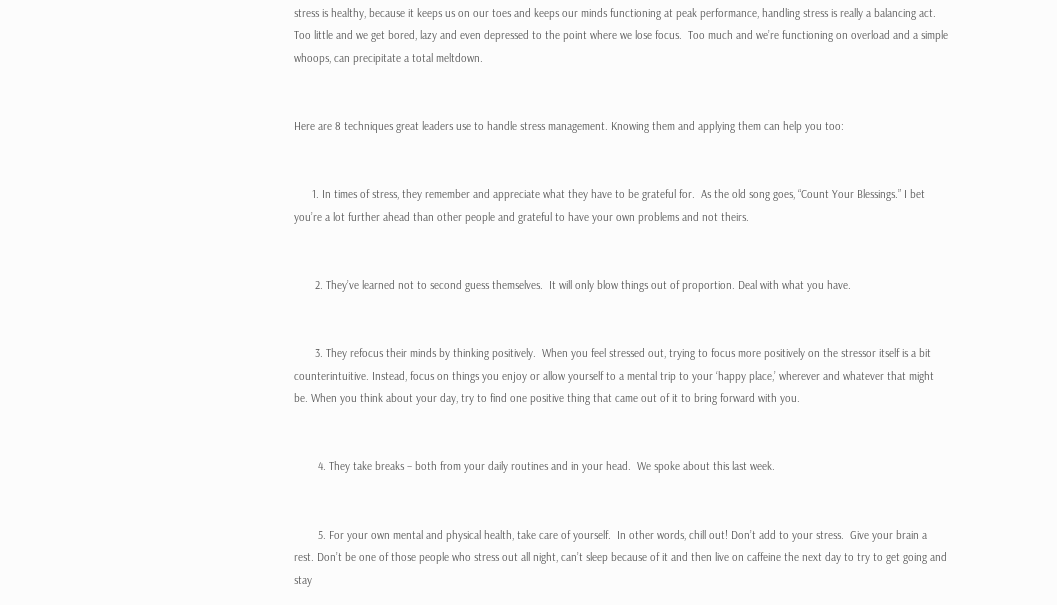stress is healthy, because it keeps us on our toes and keeps our minds functioning at peak performance, handling stress is really a balancing act.  Too little and we get bored, lazy and even depressed to the point where we lose focus.  Too much and we’re functioning on overload and a simple whoops, can precipitate a total meltdown.


Here are 8 techniques great leaders use to handle stress management. Knowing them and applying them can help you too:


      1. In times of stress, they remember and appreciate what they have to be grateful for.  As the old song goes, “Count Your Blessings.” I bet you’re a lot further ahead than other people and grateful to have your own problems and not theirs.


       2. They’ve learned not to second guess themselves.  It will only blow things out of proportion. Deal with what you have.


       3. They refocus their minds by thinking positively.  When you feel stressed out, trying to focus more positively on the stressor itself is a bit counterintuitive. Instead, focus on things you enjoy or allow yourself to a mental trip to your ‘happy place,’ wherever and whatever that might be. When you think about your day, try to find one positive thing that came out of it to bring forward with you.


        4. They take breaks – both from your daily routines and in your head.  We spoke about this last week.


        5. For your own mental and physical health, take care of yourself.  In other words, chill out! Don’t add to your stress.  Give your brain a rest. Don’t be one of those people who stress out all night, can’t sleep because of it and then live on caffeine the next day to try to get going and stay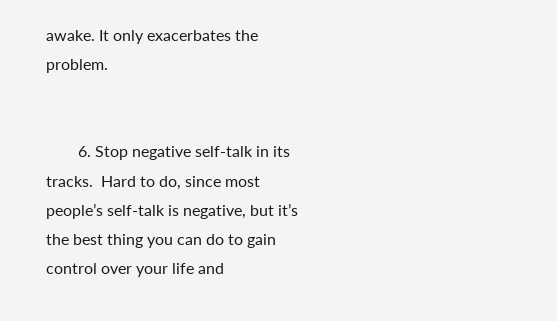awake. It only exacerbates the problem.


        6. Stop negative self-talk in its tracks.  Hard to do, since most people’s self-talk is negative, but it’s the best thing you can do to gain control over your life and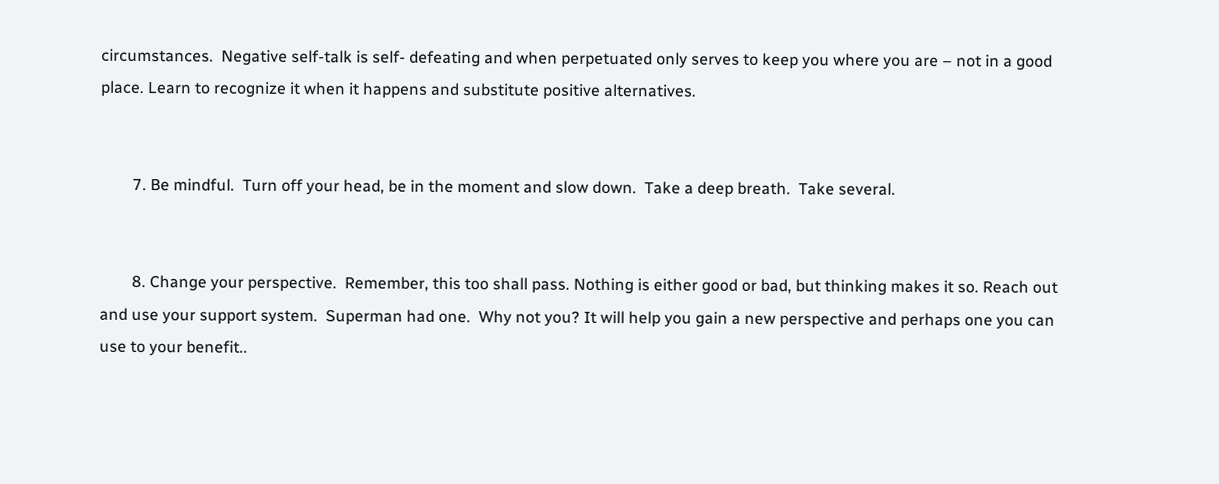circumstances.  Negative self-talk is self- defeating and when perpetuated only serves to keep you where you are – not in a good place. Learn to recognize it when it happens and substitute positive alternatives.


        7. Be mindful.  Turn off your head, be in the moment and slow down.  Take a deep breath.  Take several.


        8. Change your perspective.  Remember, this too shall pass. Nothing is either good or bad, but thinking makes it so. Reach out and use your support system.  Superman had one.  Why not you? It will help you gain a new perspective and perhaps one you can use to your benefit..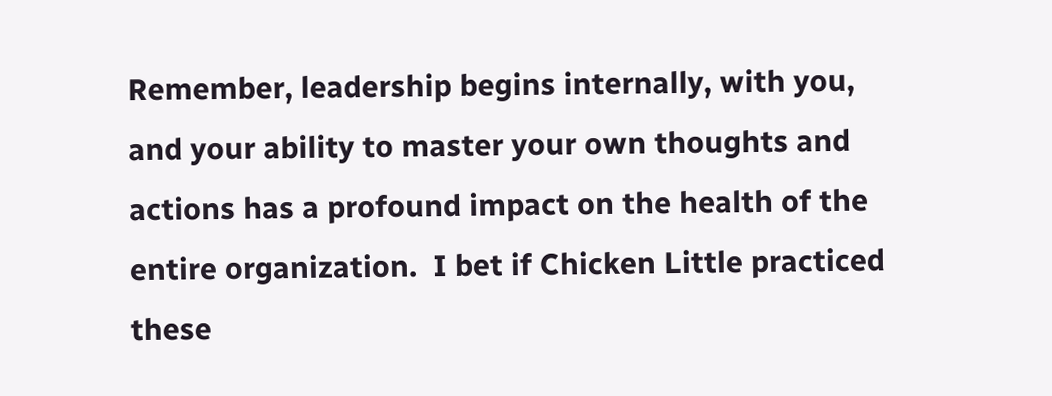Remember, leadership begins internally, with you, and your ability to master your own thoughts and actions has a profound impact on the health of the entire organization.  I bet if Chicken Little practiced these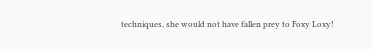techniques, she would not have fallen prey to Foxy Loxy!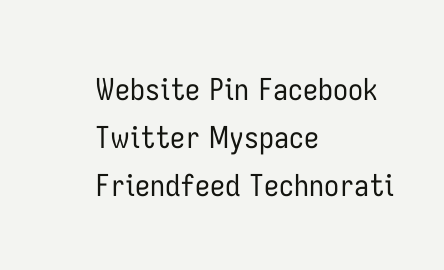Website Pin Facebook Twitter Myspace Friendfeed Technorati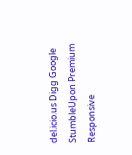del.icio.us Digg Google StumbleUpon Premium Responsive